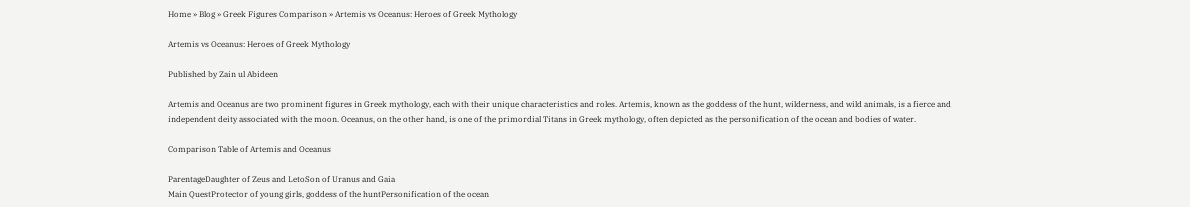Home » Blog » Greek Figures Comparison » Artemis vs Oceanus: Heroes of Greek Mythology

Artemis vs Oceanus: Heroes of Greek Mythology

Published by Zain ul Abideen

Artemis and Oceanus are two prominent figures in Greek mythology, each with their unique characteristics and roles. Artemis, known as the goddess of the hunt, wilderness, and wild animals, is a fierce and independent deity associated with the moon. Oceanus, on the other hand, is one of the primordial Titans in Greek mythology, often depicted as the personification of the ocean and bodies of water.

Comparison Table of Artemis and Oceanus

ParentageDaughter of Zeus and LetoSon of Uranus and Gaia
Main QuestProtector of young girls, goddess of the huntPersonification of the ocean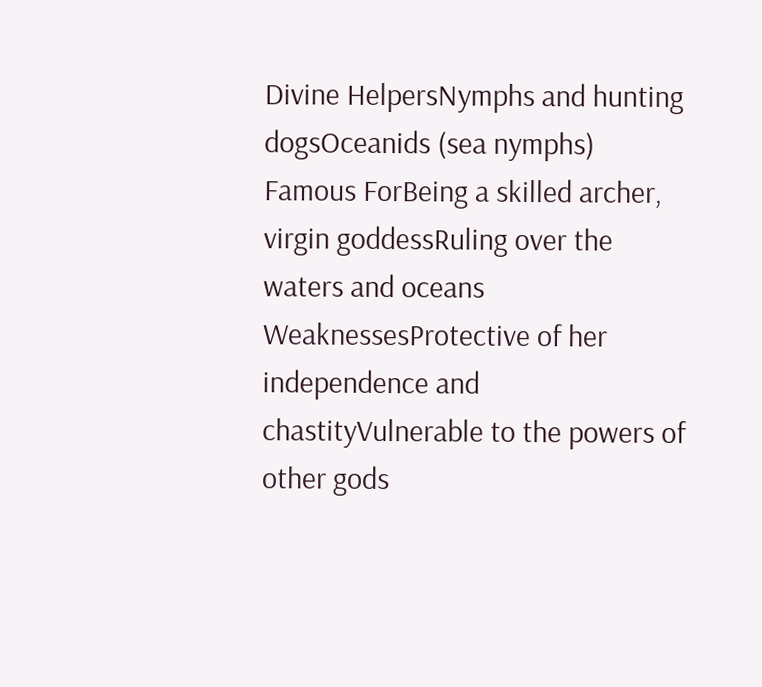Divine HelpersNymphs and hunting dogsOceanids (sea nymphs)
Famous ForBeing a skilled archer, virgin goddessRuling over the waters and oceans
WeaknessesProtective of her independence and chastityVulnerable to the powers of other gods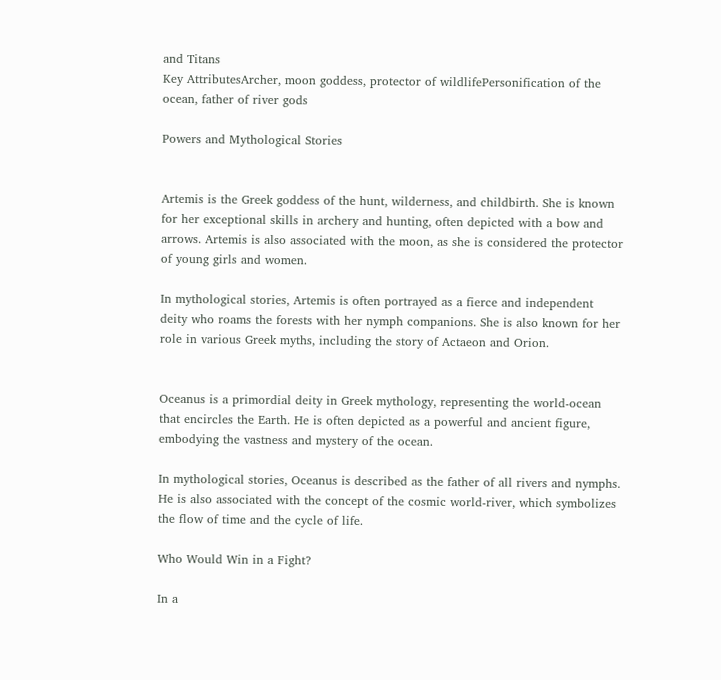and Titans
Key AttributesArcher, moon goddess, protector of wildlifePersonification of the ocean, father of river gods

Powers and Mythological Stories


Artemis is the Greek goddess of the hunt, wilderness, and childbirth. She is known for her exceptional skills in archery and hunting, often depicted with a bow and arrows. Artemis is also associated with the moon, as she is considered the protector of young girls and women.

In mythological stories, Artemis is often portrayed as a fierce and independent deity who roams the forests with her nymph companions. She is also known for her role in various Greek myths, including the story of Actaeon and Orion.


Oceanus is a primordial deity in Greek mythology, representing the world-ocean that encircles the Earth. He is often depicted as a powerful and ancient figure, embodying the vastness and mystery of the ocean.

In mythological stories, Oceanus is described as the father of all rivers and nymphs. He is also associated with the concept of the cosmic world-river, which symbolizes the flow of time and the cycle of life.

Who Would Win in a Fight?

In a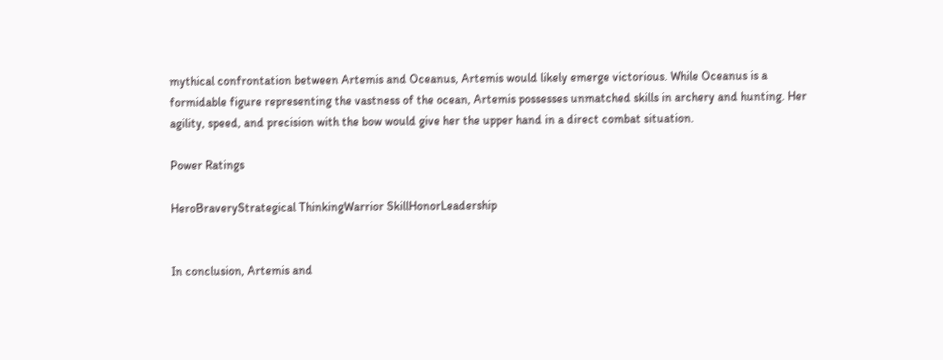mythical confrontation between Artemis and Oceanus, Artemis would likely emerge victorious. While Oceanus is a formidable figure representing the vastness of the ocean, Artemis possesses unmatched skills in archery and hunting. Her agility, speed, and precision with the bow would give her the upper hand in a direct combat situation.

Power Ratings

HeroBraveryStrategical ThinkingWarrior SkillHonorLeadership


In conclusion, Artemis and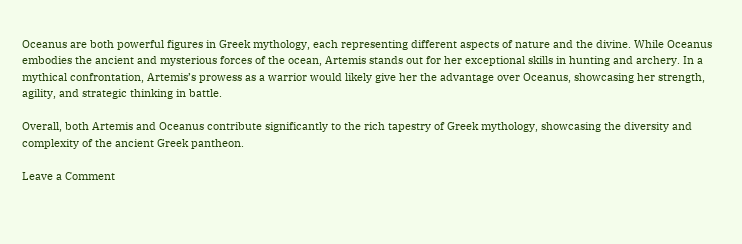Oceanus are both powerful figures in Greek mythology, each representing different aspects of nature and the divine. While Oceanus embodies the ancient and mysterious forces of the ocean, Artemis stands out for her exceptional skills in hunting and archery. In a mythical confrontation, Artemis’s prowess as a warrior would likely give her the advantage over Oceanus, showcasing her strength, agility, and strategic thinking in battle.

Overall, both Artemis and Oceanus contribute significantly to the rich tapestry of Greek mythology, showcasing the diversity and complexity of the ancient Greek pantheon.

Leave a Comment